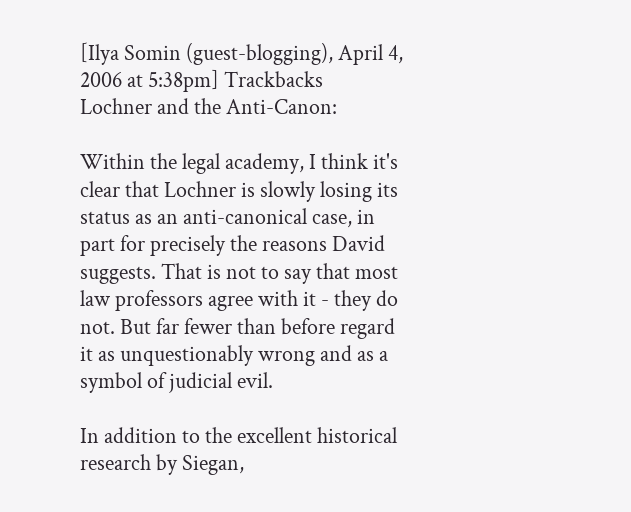[Ilya Somin (guest-blogging), April 4, 2006 at 5:38pm] Trackbacks
Lochner and the Anti-Canon:

Within the legal academy, I think it's clear that Lochner is slowly losing its status as an anti-canonical case, in part for precisely the reasons David suggests. That is not to say that most law professors agree with it - they do not. But far fewer than before regard it as unquestionably wrong and as a symbol of judicial evil.

In addition to the excellent historical research by Siegan,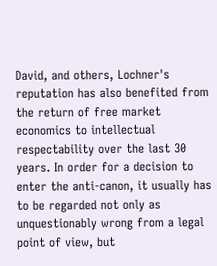David, and others, Lochner's reputation has also benefited from the return of free market economics to intellectual respectability over the last 30 years. In order for a decision to enter the anti-canon, it usually has to be regarded not only as unquestionably wrong from a legal point of view, but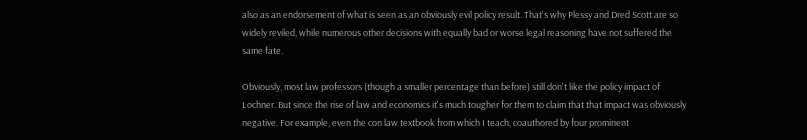also as an endorsement of what is seen as an obviously evil policy result. That's why Plessy and Dred Scott are so widely reviled, while numerous other decisions with equally bad or worse legal reasoning have not suffered the same fate.

Obviously, most law professors (though a smaller percentage than before) still don't like the policy impact of Lochner. But since the rise of law and economics it's much tougher for them to claim that that impact was obviously negative. For example, even the con law textbook from which I teach, coauthored by four prominent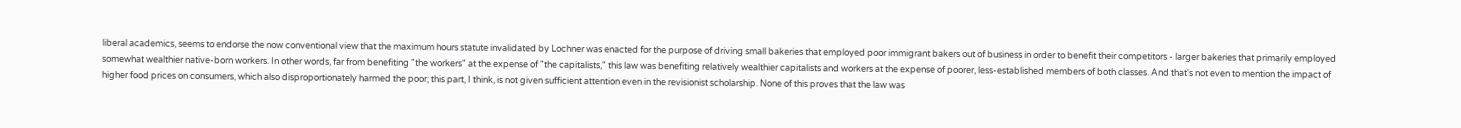liberal academics, seems to endorse the now conventional view that the maximum hours statute invalidated by Lochner was enacted for the purpose of driving small bakeries that employed poor immigrant bakers out of business in order to benefit their competitors - larger bakeries that primarily employed somewhat wealthier native-born workers. In other words, far from benefiting "the workers" at the expense of "the capitalists," this law was benefiting relatively wealthier capitalists and workers at the expense of poorer, less-established members of both classes. And that's not even to mention the impact of higher food prices on consumers, which also disproportionately harmed the poor; this part, I think, is not given sufficient attention even in the revisionist scholarship. None of this proves that the law was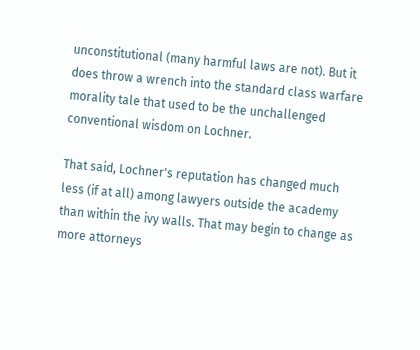unconstitutional (many harmful laws are not). But it does throw a wrench into the standard class warfare morality tale that used to be the unchallenged conventional wisdom on Lochner.

That said, Lochner's reputation has changed much less (if at all) among lawyers outside the academy than within the ivy walls. That may begin to change as more attorneys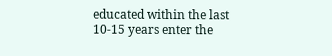educated within the last 10-15 years enter the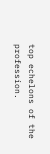top echelons of the profession.